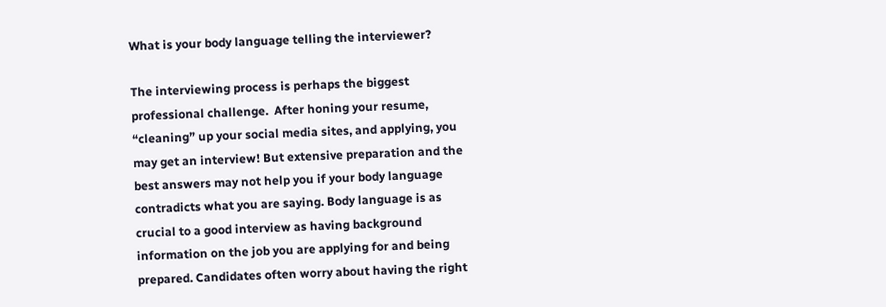What is your body language telling the interviewer?

The interviewing process is perhaps the biggest professional challenge.  After honing your resume, “cleaning” up your social media sites, and applying, you may get an interview! But extensive preparation and the best answers may not help you if your body language contradicts what you are saying. Body language is as crucial to a good interview as having background information on the job you are applying for and being prepared. Candidates often worry about having the right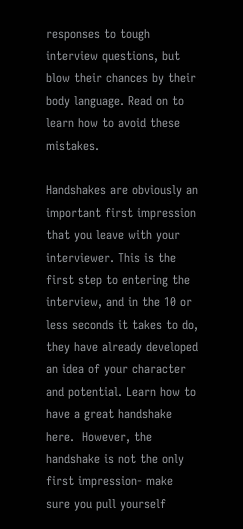responses to tough interview questions, but blow their chances by their body language. Read on to learn how to avoid these mistakes.

Handshakes are obviously an important first impression that you leave with your interviewer. This is the first step to entering the interview, and in the 10 or less seconds it takes to do, they have already developed an idea of your character and potential. Learn how to have a great handshake here.  However, the handshake is not the only first impression- make sure you pull yourself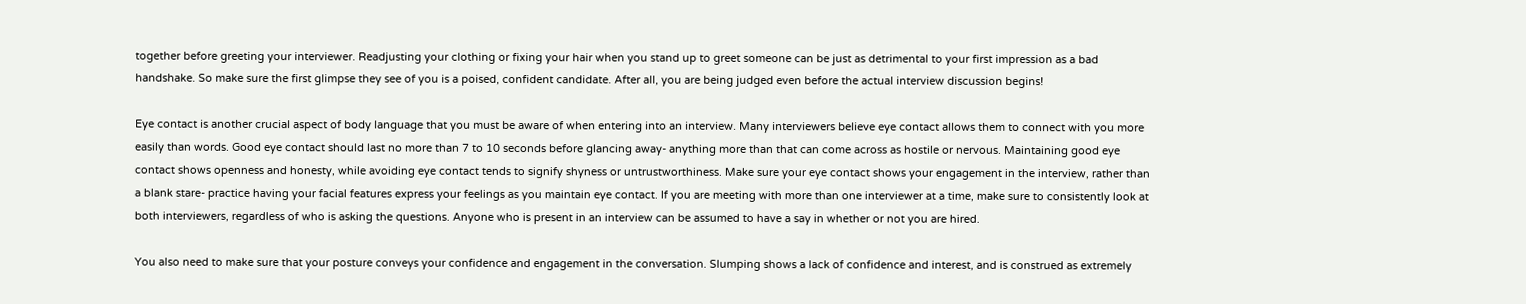together before greeting your interviewer. Readjusting your clothing or fixing your hair when you stand up to greet someone can be just as detrimental to your first impression as a bad handshake. So make sure the first glimpse they see of you is a poised, confident candidate. After all, you are being judged even before the actual interview discussion begins!

Eye contact is another crucial aspect of body language that you must be aware of when entering into an interview. Many interviewers believe eye contact allows them to connect with you more easily than words. Good eye contact should last no more than 7 to 10 seconds before glancing away- anything more than that can come across as hostile or nervous. Maintaining good eye contact shows openness and honesty, while avoiding eye contact tends to signify shyness or untrustworthiness. Make sure your eye contact shows your engagement in the interview, rather than a blank stare- practice having your facial features express your feelings as you maintain eye contact. If you are meeting with more than one interviewer at a time, make sure to consistently look at both interviewers, regardless of who is asking the questions. Anyone who is present in an interview can be assumed to have a say in whether or not you are hired.

You also need to make sure that your posture conveys your confidence and engagement in the conversation. Slumping shows a lack of confidence and interest, and is construed as extremely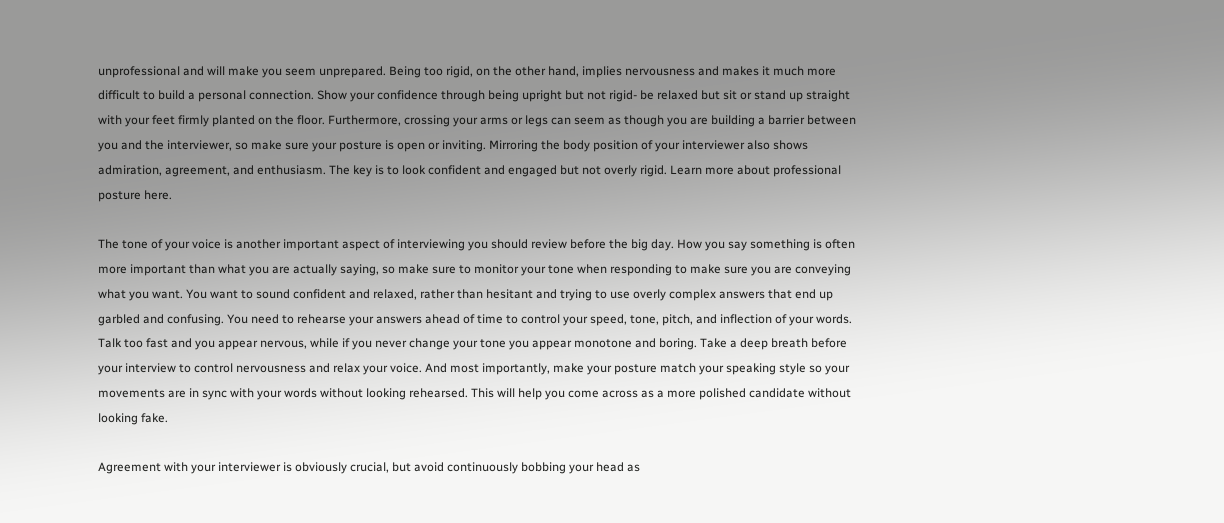unprofessional and will make you seem unprepared. Being too rigid, on the other hand, implies nervousness and makes it much more difficult to build a personal connection. Show your confidence through being upright but not rigid- be relaxed but sit or stand up straight with your feet firmly planted on the floor. Furthermore, crossing your arms or legs can seem as though you are building a barrier between you and the interviewer, so make sure your posture is open or inviting. Mirroring the body position of your interviewer also shows admiration, agreement, and enthusiasm. The key is to look confident and engaged but not overly rigid. Learn more about professional posture here.

The tone of your voice is another important aspect of interviewing you should review before the big day. How you say something is often more important than what you are actually saying, so make sure to monitor your tone when responding to make sure you are conveying what you want. You want to sound confident and relaxed, rather than hesitant and trying to use overly complex answers that end up garbled and confusing. You need to rehearse your answers ahead of time to control your speed, tone, pitch, and inflection of your words. Talk too fast and you appear nervous, while if you never change your tone you appear monotone and boring. Take a deep breath before your interview to control nervousness and relax your voice. And most importantly, make your posture match your speaking style so your movements are in sync with your words without looking rehearsed. This will help you come across as a more polished candidate without looking fake.

Agreement with your interviewer is obviously crucial, but avoid continuously bobbing your head as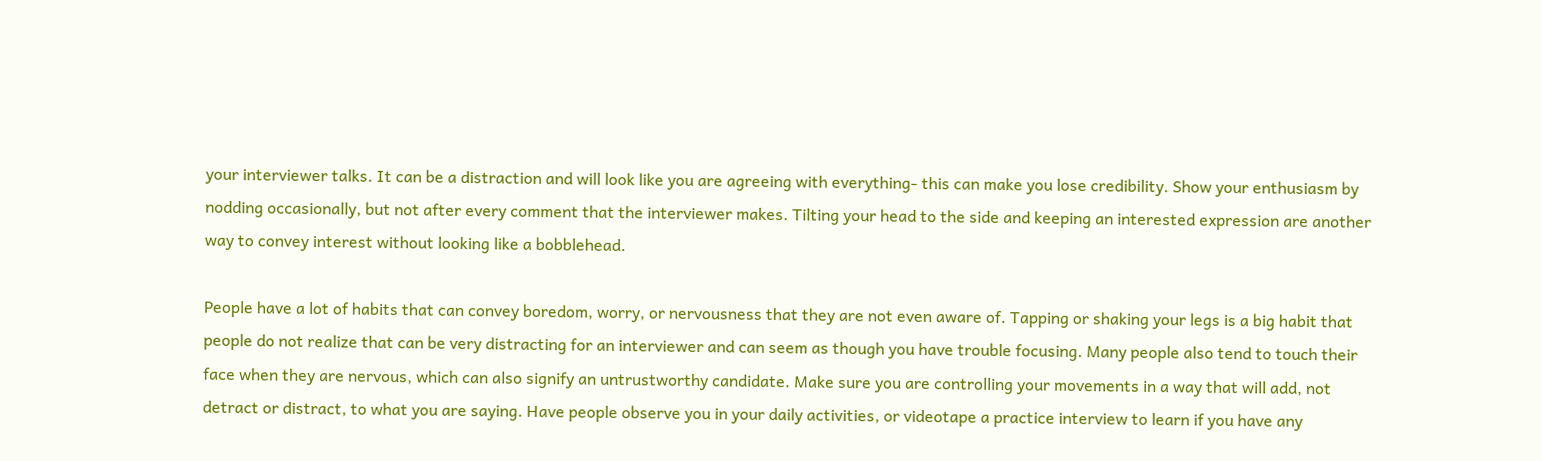your interviewer talks. It can be a distraction and will look like you are agreeing with everything- this can make you lose credibility. Show your enthusiasm by nodding occasionally, but not after every comment that the interviewer makes. Tilting your head to the side and keeping an interested expression are another way to convey interest without looking like a bobblehead.

People have a lot of habits that can convey boredom, worry, or nervousness that they are not even aware of. Tapping or shaking your legs is a big habit that people do not realize that can be very distracting for an interviewer and can seem as though you have trouble focusing. Many people also tend to touch their face when they are nervous, which can also signify an untrustworthy candidate. Make sure you are controlling your movements in a way that will add, not detract or distract, to what you are saying. Have people observe you in your daily activities, or videotape a practice interview to learn if you have any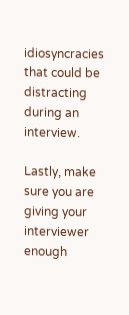idiosyncracies that could be distracting during an interview.

Lastly, make sure you are giving your interviewer enough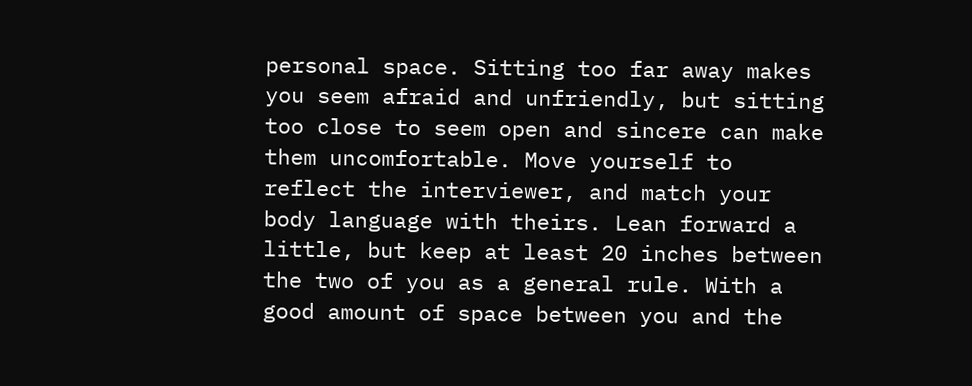personal space. Sitting too far away makes you seem afraid and unfriendly, but sitting too close to seem open and sincere can make them uncomfortable. Move yourself to reflect the interviewer, and match your body language with theirs. Lean forward a little, but keep at least 20 inches between the two of you as a general rule. With a good amount of space between you and the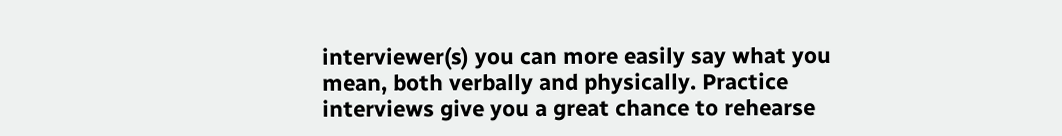interviewer(s) you can more easily say what you mean, both verbally and physically. Practice interviews give you a great chance to rehearse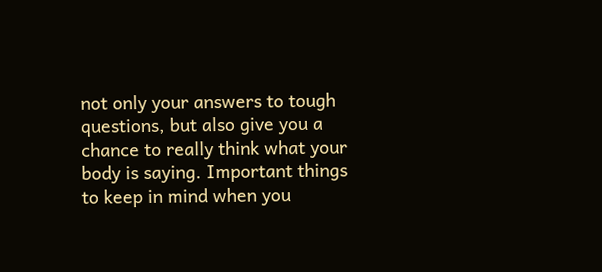not only your answers to tough questions, but also give you a chance to really think what your body is saying. Important things to keep in mind when you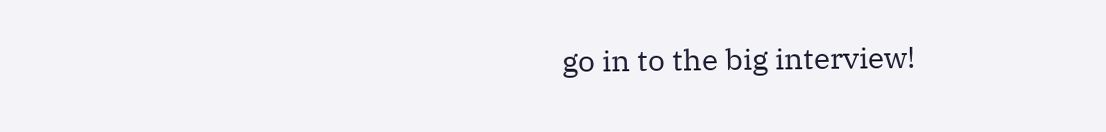go in to the big interview!